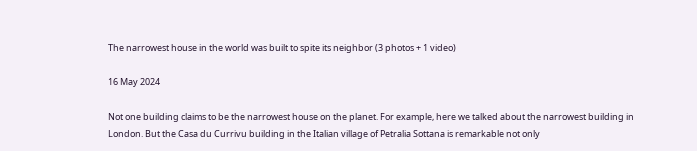The narrowest house in the world was built to spite its neighbor (3 photos + 1 video)

16 May 2024

Not one building claims to be the narrowest house on the planet. For example, here we talked about the narrowest building in London. But the Casa du Currivu building in the Italian village of Petralia Sottana is remarkable not only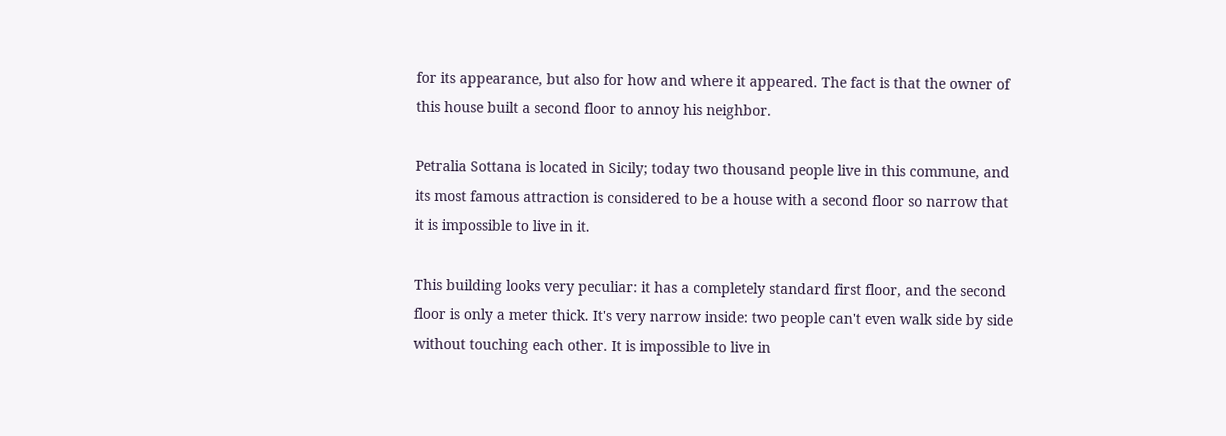for its appearance, but also for how and where it appeared. The fact is that the owner of this house built a second floor to annoy his neighbor.

Petralia Sottana is located in Sicily; today two thousand people live in this commune, and its most famous attraction is considered to be a house with a second floor so narrow that it is impossible to live in it.

This building looks very peculiar: it has a completely standard first floor, and the second floor is only a meter thick. It's very narrow inside: two people can't even walk side by side without touching each other. It is impossible to live in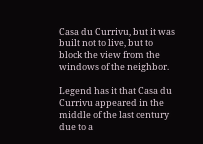Casa du Currivu, but it was built not to live, but to block the view from the windows of the neighbor.

Legend has it that Casa du Currivu appeared in the middle of the last century due to a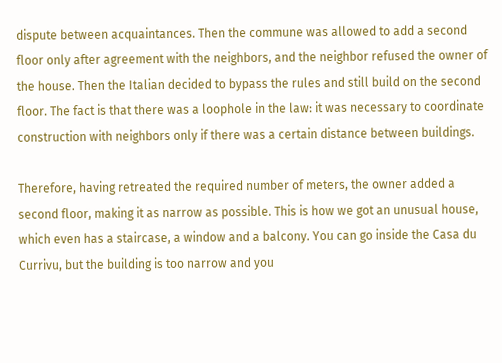dispute between acquaintances. Then the commune was allowed to add a second floor only after agreement with the neighbors, and the neighbor refused the owner of the house. Then the Italian decided to bypass the rules and still build on the second floor. The fact is that there was a loophole in the law: it was necessary to coordinate construction with neighbors only if there was a certain distance between buildings.

Therefore, having retreated the required number of meters, the owner added a second floor, making it as narrow as possible. This is how we got an unusual house, which even has a staircase, a window and a balcony. You can go inside the Casa du Currivu, but the building is too narrow and you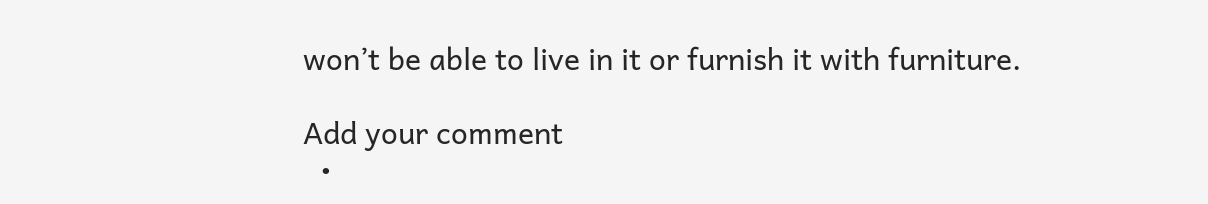won’t be able to live in it or furnish it with furniture.

Add your comment
  •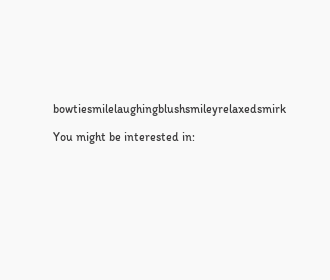bowtiesmilelaughingblushsmileyrelaxedsmirk

You might be interested in: